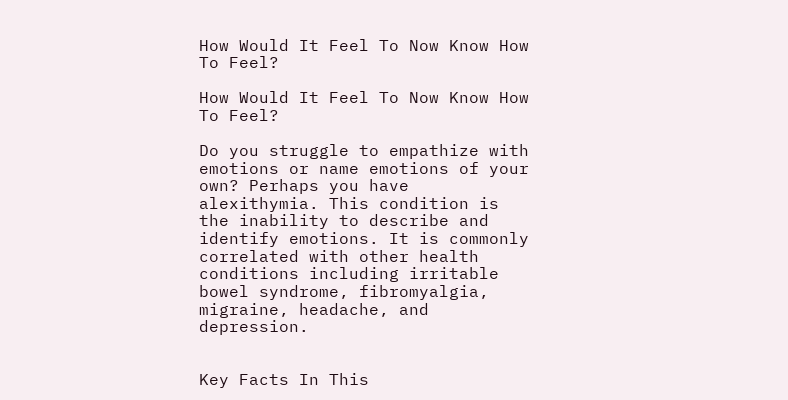How Would It Feel To Now Know How To Feel?

How Would It Feel To Now Know How To Feel?

Do you struggle to empathize with emotions or name emotions of your own? Perhaps you have alexithymia. This condition is the inability to describe and identify emotions. It is commonly correlated with other health conditions including irritable bowel syndrome, fibromyalgia, migraine, headache, and depression.


Key Facts In This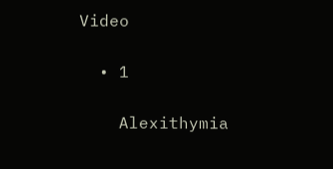Video

  • 1

    Alexithymia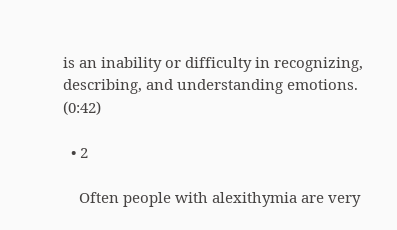is an inability or difficulty in recognizing, describing, and understanding emotions. (0:42)

  • 2

    Often people with alexithymia are very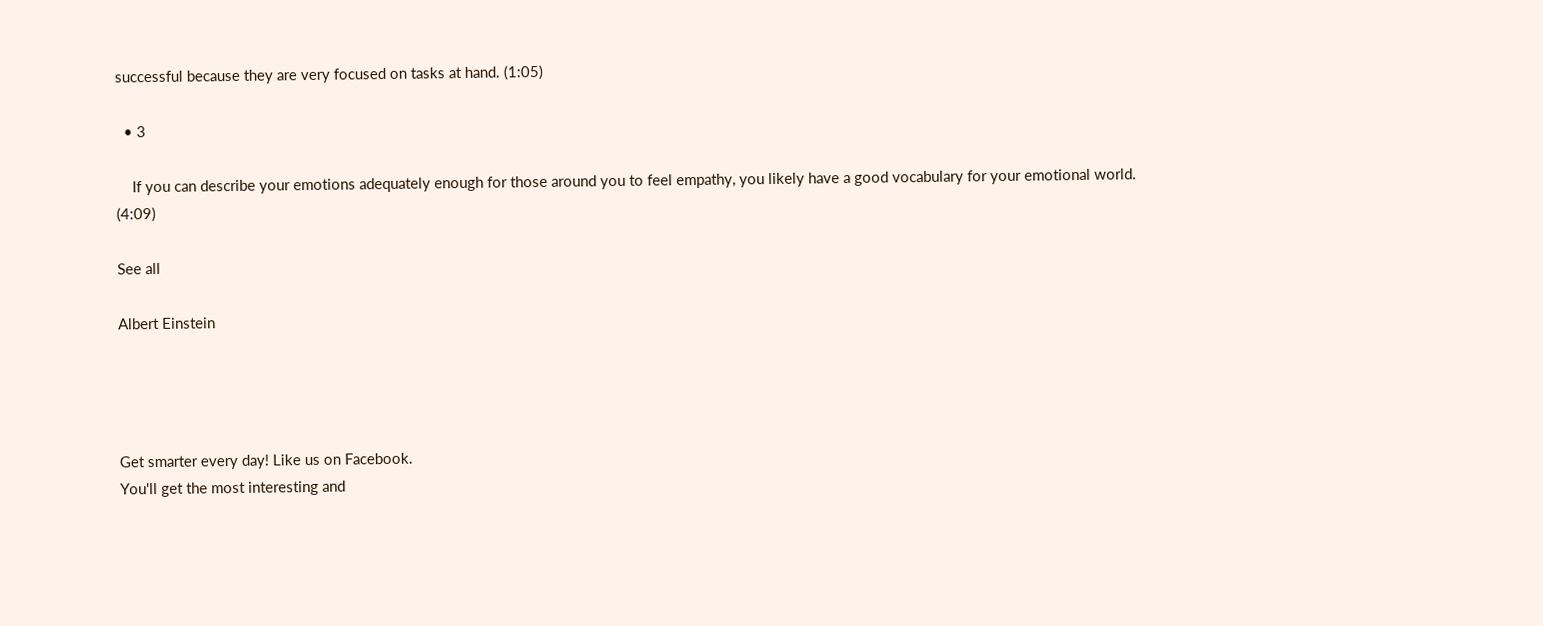successful because they are very focused on tasks at hand. (1:05)

  • 3

    If you can describe your emotions adequately enough for those around you to feel empathy, you likely have a good vocabulary for your emotional world. (4:09)

See all

Albert Einstein




Get smarter every day! Like us on Facebook.
You'll get the most interesting and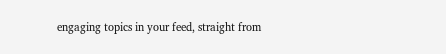engaging topics in your feed, straight from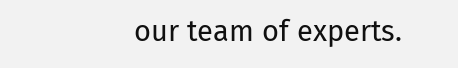our team of experts.